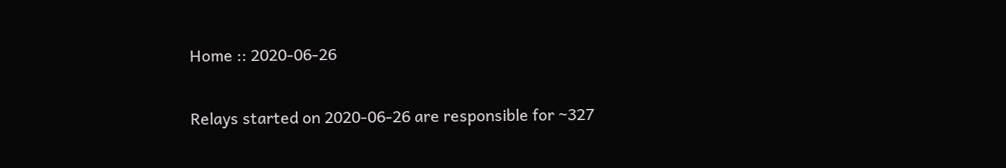Home :: 2020-06-26

Relays started on 2020-06-26 are responsible for ~327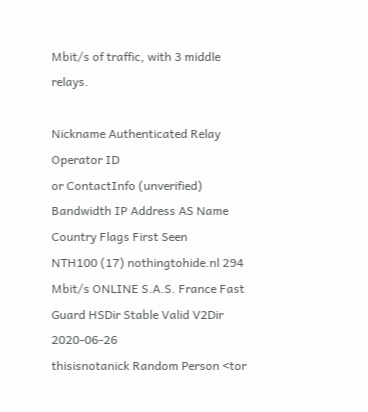Mbit/s of traffic, with 3 middle relays.

Nickname Authenticated Relay Operator ID
or ContactInfo (unverified)
Bandwidth IP Address AS Name Country Flags First Seen
NTH100 (17) nothingtohide.nl 294 Mbit/s ONLINE S.A.S. France Fast Guard HSDir Stable Valid V2Dir 2020-06-26
thisisnotanick Random Person <tor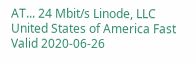AT... 24 Mbit/s Linode, LLC United States of America Fast Valid 2020-06-26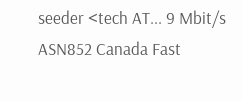seeder <tech AT... 9 Mbit/s ASN852 Canada Fast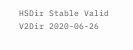HSDir Stable Valid V2Dir 2020-06-26